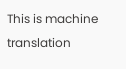This is machine translation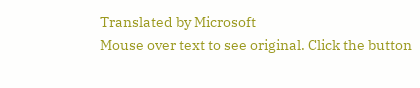Translated by Microsoft
Mouse over text to see original. Click the button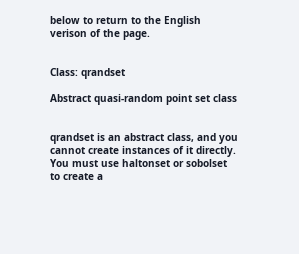below to return to the English verison of the page.


Class: qrandset

Abstract quasi-random point set class


qrandset is an abstract class, and you cannot create instances of it directly. You must use haltonset or sobolset to create a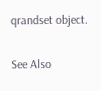qrandset object.

See Also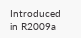Introduced in R2009a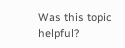Was this topic helpful?